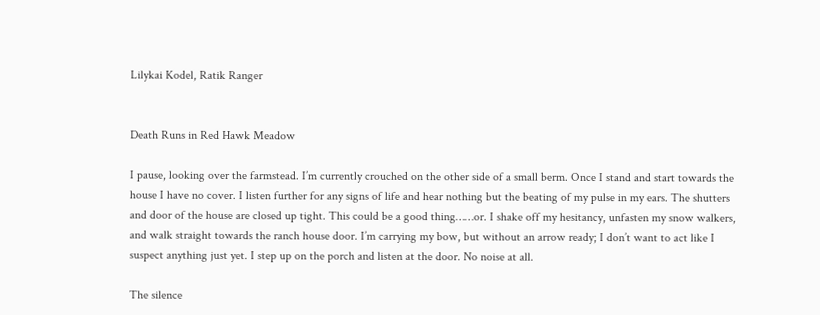Lilykai Kodel, Ratik Ranger


Death Runs in Red Hawk Meadow

I pause, looking over the farmstead. I’m currently crouched on the other side of a small berm. Once I stand and start towards the house I have no cover. I listen further for any signs of life and hear nothing but the beating of my pulse in my ears. The shutters and door of the house are closed up tight. This could be a good thing……or. I shake off my hesitancy, unfasten my snow walkers, and walk straight towards the ranch house door. I’m carrying my bow, but without an arrow ready; I don’t want to act like I suspect anything just yet. I step up on the porch and listen at the door. No noise at all.

The silence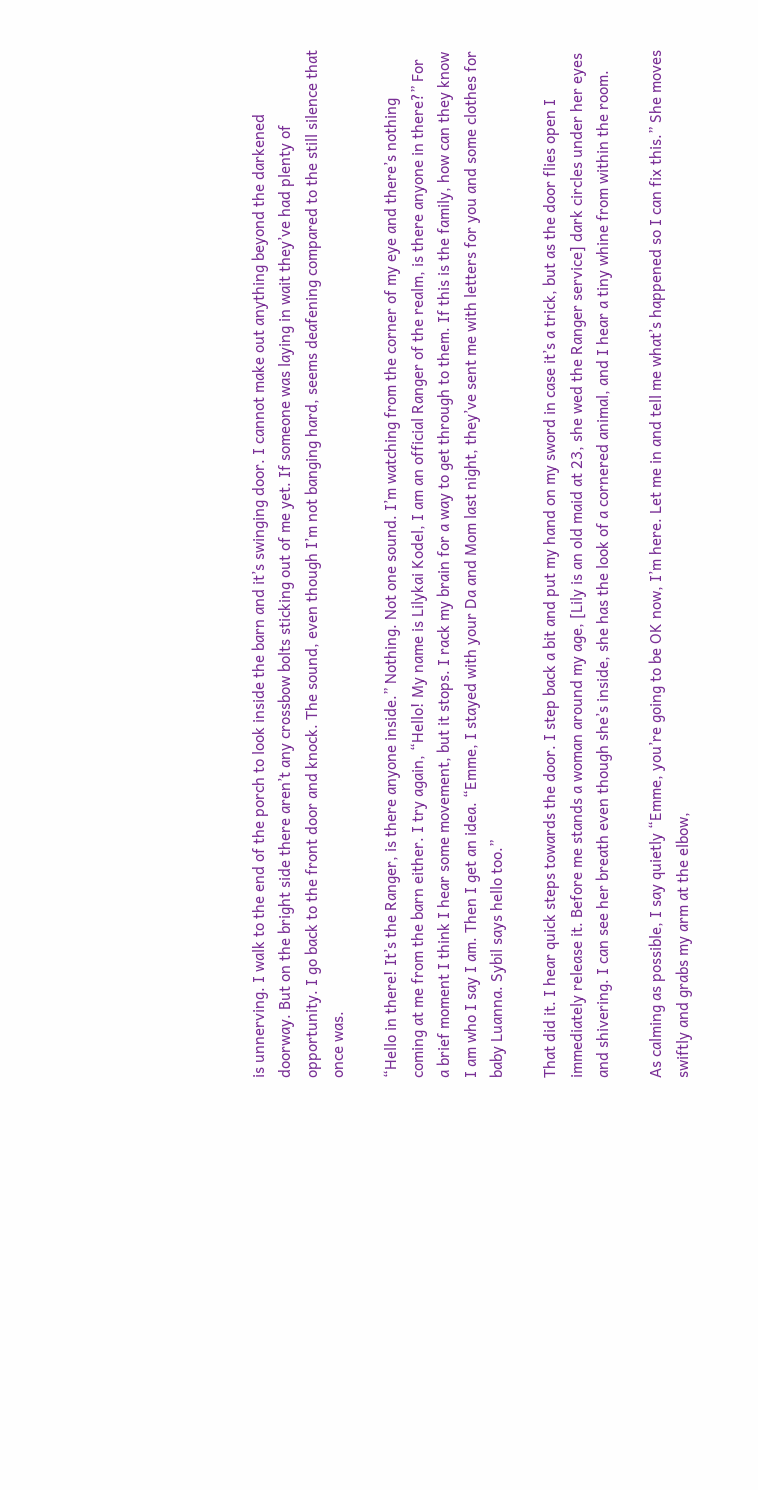is unnerving. I walk to the end of the porch to look inside the barn and it’s swinging door. I cannot make out anything beyond the darkened doorway. But on the bright side there aren’t any crossbow bolts sticking out of me yet. If someone was laying in wait they’ve had plenty of opportunity. I go back to the front door and knock. The sound, even though I’m not banging hard, seems deafening compared to the still silence that once was.

“Hello in there! It’s the Ranger, is there anyone inside.” Nothing. Not one sound. I’m watching from the corner of my eye and there’s nothing coming at me from the barn either. I try again, “Hello! My name is Lilykai Kodel, I am an official Ranger of the realm, is there anyone in there?” For a brief moment I think I hear some movement, but it stops. I rack my brain for a way to get through to them. If this is the family, how can they know I am who I say I am. Then I get an idea. “Emme, I stayed with your Da and Mom last night, they’ve sent me with letters for you and some clothes for baby Luanna. Sybil says hello too.”

That did it. I hear quick steps towards the door. I step back a bit and put my hand on my sword in case it’s a trick, but as the door flies open I immediately release it. Before me stands a woman around my age, [Lily is an old maid at 23, she wed the Ranger service] dark circles under her eyes and shivering. I can see her breath even though she’s inside, she has the look of a cornered animal, and I hear a tiny whine from within the room.

As calming as possible, I say quietly “Emme, you’re going to be OK now, I’m here. Let me in and tell me what’s happened so I can fix this.” She moves swiftly and grabs my arm at the elbow,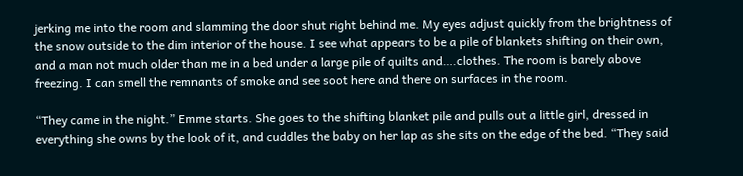jerking me into the room and slamming the door shut right behind me. My eyes adjust quickly from the brightness of the snow outside to the dim interior of the house. I see what appears to be a pile of blankets shifting on their own, and a man not much older than me in a bed under a large pile of quilts and….clothes. The room is barely above freezing. I can smell the remnants of smoke and see soot here and there on surfaces in the room.

“They came in the night.” Emme starts. She goes to the shifting blanket pile and pulls out a little girl, dressed in everything she owns by the look of it, and cuddles the baby on her lap as she sits on the edge of the bed. “They said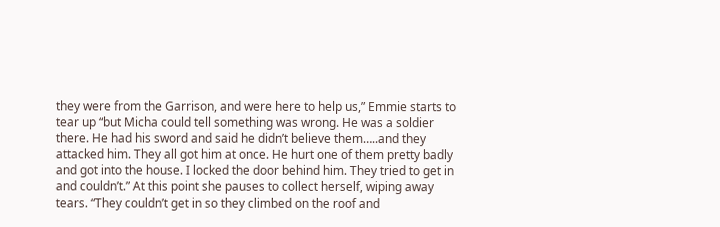they were from the Garrison, and were here to help us,” Emmie starts to tear up “but Micha could tell something was wrong. He was a soldier there. He had his sword and said he didn’t believe them…..and they attacked him. They all got him at once. He hurt one of them pretty badly and got into the house. I locked the door behind him. They tried to get in and couldn’t.” At this point she pauses to collect herself, wiping away tears. “They couldn’t get in so they climbed on the roof and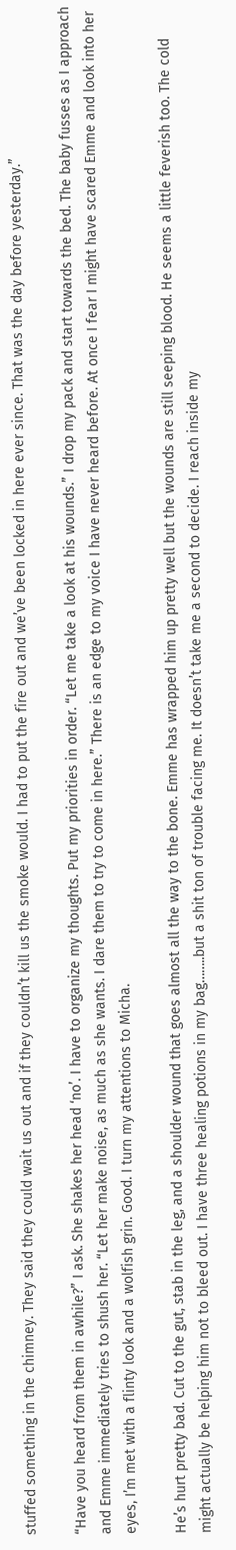stuffed something in the chimney. They said they could wait us out and if they couldn’t kill us the smoke would. I had to put the fire out and we’ve been locked in here ever since. That was the day before yesterday.”

“Have you heard from them in awhile?” I ask. She shakes her head ‘no’. I have to organize my thoughts. Put my priorities in order. “Let me take a look at his wounds.” I drop my pack and start towards the bed. The baby fusses as I approach and Emme immediately tries to shush her. “Let her make noise, as much as she wants. I dare them to try to come in here.” There is an edge to my voice I have never heard before. At once I fear I might have scared Emme and look into her eyes, I’m met with a flinty look and a wolfish grin. Good. I turn my attentions to Micha.

He’s hurt pretty bad. Cut to the gut, stab in the leg, and a shoulder wound that goes almost all the way to the bone. Emme has wrapped him up pretty well but the wounds are still seeping blood. He seems a little feverish too. The cold might actually be helping him not to bleed out. I have three healing potions in my bag……..but a shit ton of trouble facing me. It doesn’t take me a second to decide. I reach inside my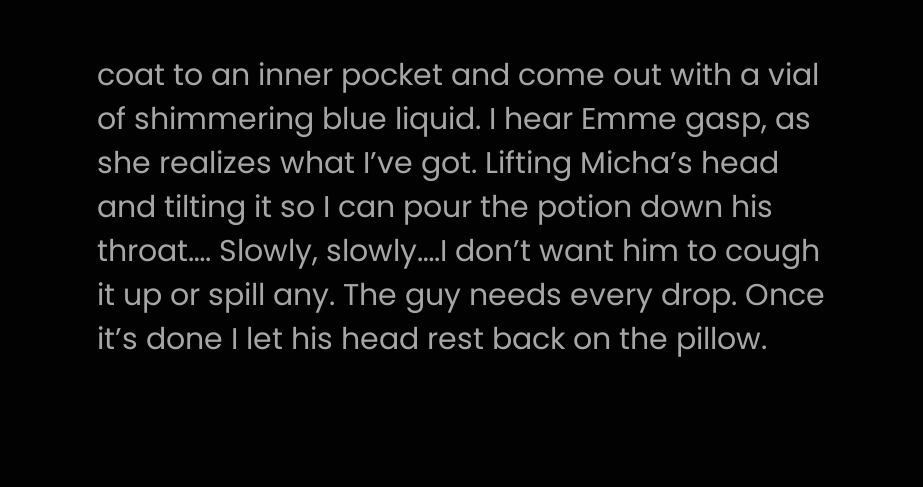coat to an inner pocket and come out with a vial of shimmering blue liquid. I hear Emme gasp, as she realizes what I’ve got. Lifting Micha’s head and tilting it so I can pour the potion down his throat…. Slowly, slowly….I don’t want him to cough it up or spill any. The guy needs every drop. Once it’s done I let his head rest back on the pillow.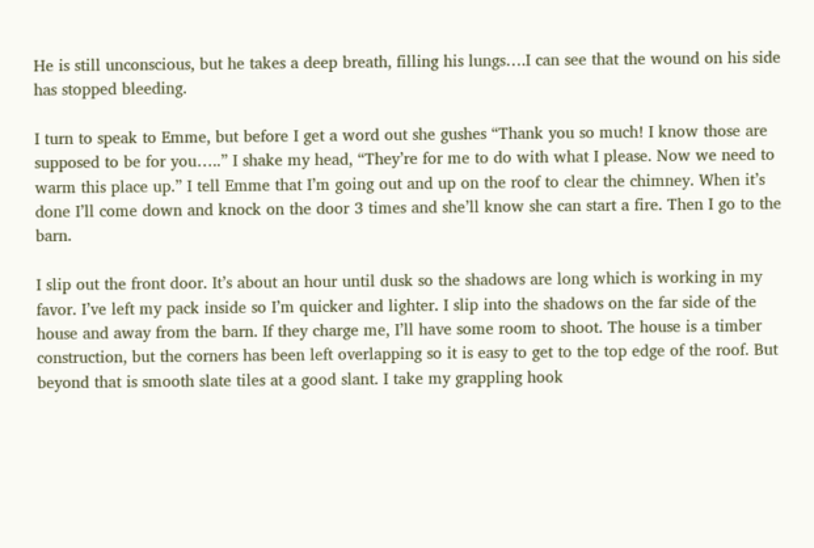He is still unconscious, but he takes a deep breath, filling his lungs….I can see that the wound on his side has stopped bleeding.

I turn to speak to Emme, but before I get a word out she gushes “Thank you so much! I know those are supposed to be for you…..” I shake my head, “They’re for me to do with what I please. Now we need to warm this place up.” I tell Emme that I’m going out and up on the roof to clear the chimney. When it’s done I’ll come down and knock on the door 3 times and she’ll know she can start a fire. Then I go to the barn.

I slip out the front door. It’s about an hour until dusk so the shadows are long which is working in my favor. I’ve left my pack inside so I’m quicker and lighter. I slip into the shadows on the far side of the house and away from the barn. If they charge me, I’ll have some room to shoot. The house is a timber construction, but the corners has been left overlapping so it is easy to get to the top edge of the roof. But beyond that is smooth slate tiles at a good slant. I take my grappling hook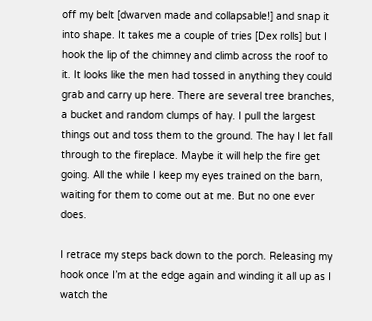off my belt [dwarven made and collapsable!] and snap it into shape. It takes me a couple of tries [Dex rolls] but I hook the lip of the chimney and climb across the roof to it. It looks like the men had tossed in anything they could grab and carry up here. There are several tree branches, a bucket and random clumps of hay. I pull the largest things out and toss them to the ground. The hay I let fall through to the fireplace. Maybe it will help the fire get going. All the while I keep my eyes trained on the barn, waiting for them to come out at me. But no one ever does.

I retrace my steps back down to the porch. Releasing my hook once I’m at the edge again and winding it all up as I watch the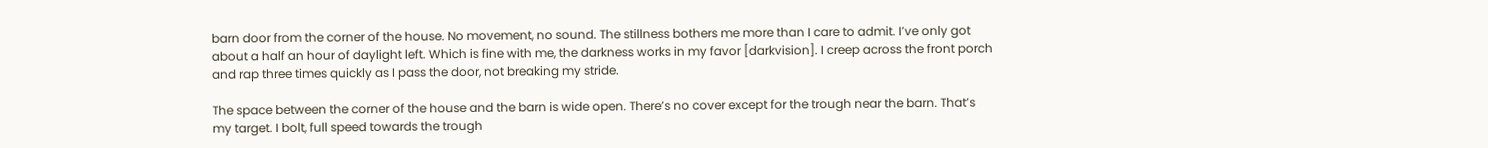barn door from the corner of the house. No movement, no sound. The stillness bothers me more than I care to admit. I’ve only got about a half an hour of daylight left. Which is fine with me, the darkness works in my favor [darkvision]. I creep across the front porch and rap three times quickly as I pass the door, not breaking my stride.

The space between the corner of the house and the barn is wide open. There’s no cover except for the trough near the barn. That’s my target. I bolt, full speed towards the trough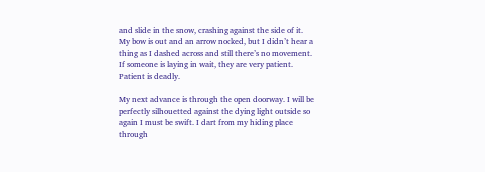and slide in the snow, crashing against the side of it. My bow is out and an arrow nocked, but I didn’t hear a thing as I dashed across and still there’s no movement. If someone is laying in wait, they are very patient. Patient is deadly.

My next advance is through the open doorway. I will be perfectly silhouetted against the dying light outside so again I must be swift. I dart from my hiding place through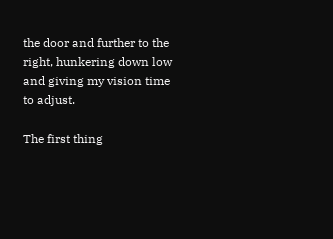the door and further to the right, hunkering down low and giving my vision time to adjust.

The first thing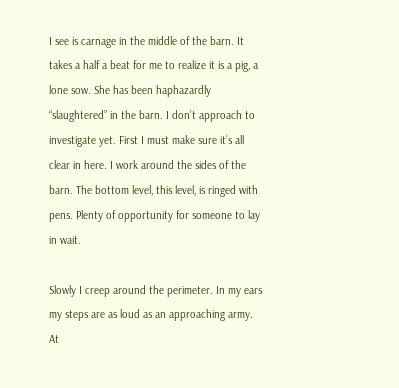I see is carnage in the middle of the barn. It takes a half a beat for me to realize it is a pig, a lone sow. She has been haphazardly “slaughtered” in the barn. I don’t approach to investigate yet. First I must make sure it’s all clear in here. I work around the sides of the barn. The bottom level, this level, is ringed with pens. Plenty of opportunity for someone to lay in wait.

Slowly I creep around the perimeter. In my ears my steps are as loud as an approaching army. At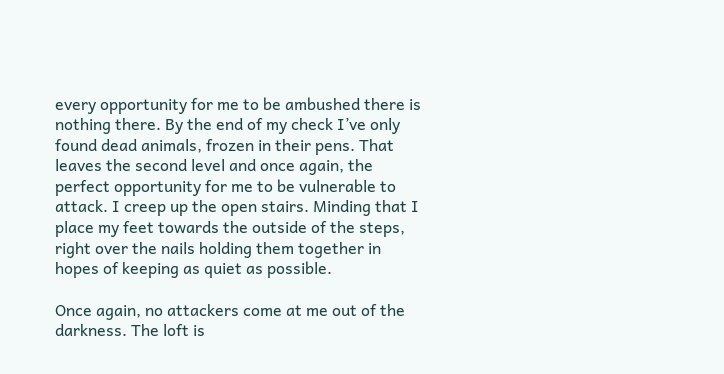every opportunity for me to be ambushed there is nothing there. By the end of my check I’ve only found dead animals, frozen in their pens. That leaves the second level and once again, the perfect opportunity for me to be vulnerable to attack. I creep up the open stairs. Minding that I place my feet towards the outside of the steps, right over the nails holding them together in hopes of keeping as quiet as possible.

Once again, no attackers come at me out of the darkness. The loft is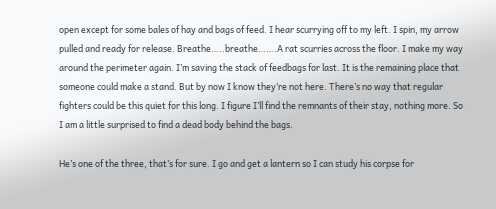open except for some bales of hay and bags of feed. I hear scurrying off to my left. I spin, my arrow pulled and ready for release. Breathe…..breathe…….A rat scurries across the floor. I make my way around the perimeter again. I’m saving the stack of feedbags for last. It is the remaining place that someone could make a stand. But by now I know they’re not here. There’s no way that regular fighters could be this quiet for this long. I figure I’ll find the remnants of their stay, nothing more. So I am a little surprised to find a dead body behind the bags.

He’s one of the three, that’s for sure. I go and get a lantern so I can study his corpse for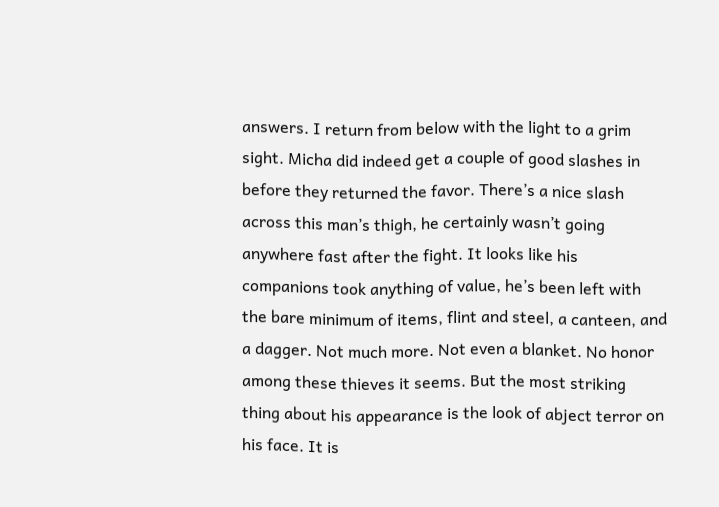answers. I return from below with the light to a grim sight. Micha did indeed get a couple of good slashes in before they returned the favor. There’s a nice slash across this man’s thigh, he certainly wasn’t going anywhere fast after the fight. It looks like his companions took anything of value, he’s been left with the bare minimum of items, flint and steel, a canteen, and a dagger. Not much more. Not even a blanket. No honor among these thieves it seems. But the most striking thing about his appearance is the look of abject terror on his face. It is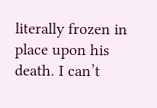literally frozen in place upon his death. I can’t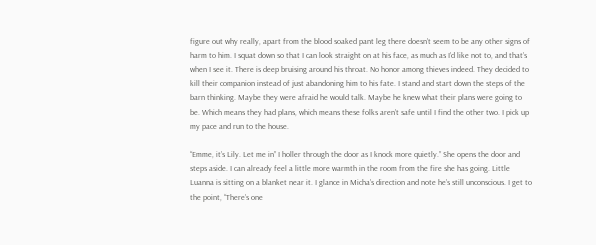figure out why really, apart from the blood soaked pant leg there doesn’t seem to be any other signs of harm to him. I squat down so that I can look straight on at his face, as much as I’d like not to, and that’s when I see it. There is deep bruising around his throat. No honor among thieves indeed. They decided to kill their companion instead of just abandoning him to his fate. I stand and start down the steps of the barn thinking. Maybe they were afraid he would talk. Maybe he knew what their plans were going to be. Which means they had plans, which means these folks aren’t safe until I find the other two. I pick up my pace and run to the house.

“Emme, it’s Lily. Let me in” I holler through the door as I knock more quietly.” She opens the door and steps aside. I can already feel a little more warmth in the room from the fire she has going. Little Luanna is sitting on a blanket near it. I glance in Micha’s direction and note he’s still unconscious. I get to the point, “There’s one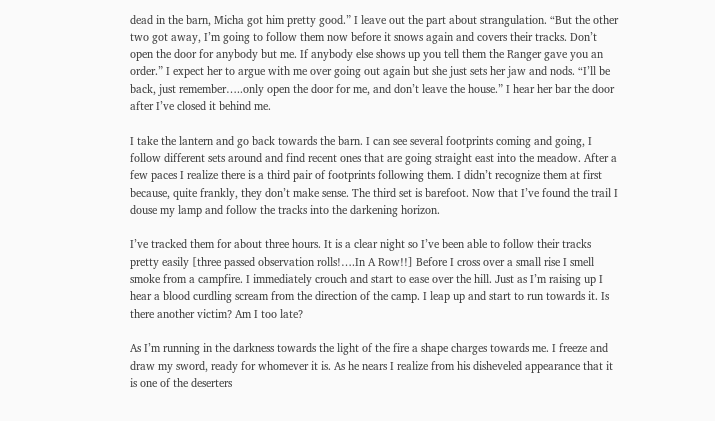dead in the barn, Micha got him pretty good.” I leave out the part about strangulation. “But the other two got away, I’m going to follow them now before it snows again and covers their tracks. Don’t open the door for anybody but me. If anybody else shows up you tell them the Ranger gave you an order.” I expect her to argue with me over going out again but she just sets her jaw and nods. “I’ll be back, just remember…..only open the door for me, and don’t leave the house.” I hear her bar the door after I’ve closed it behind me.

I take the lantern and go back towards the barn. I can see several footprints coming and going, I follow different sets around and find recent ones that are going straight east into the meadow. After a few paces I realize there is a third pair of footprints following them. I didn’t recognize them at first because, quite frankly, they don’t make sense. The third set is barefoot. Now that I’ve found the trail I douse my lamp and follow the tracks into the darkening horizon.

I’ve tracked them for about three hours. It is a clear night so I’ve been able to follow their tracks pretty easily [three passed observation rolls!….In A Row!!] Before I cross over a small rise I smell smoke from a campfire. I immediately crouch and start to ease over the hill. Just as I’m raising up I hear a blood curdling scream from the direction of the camp. I leap up and start to run towards it. Is there another victim? Am I too late?

As I’m running in the darkness towards the light of the fire a shape charges towards me. I freeze and draw my sword, ready for whomever it is. As he nears I realize from his disheveled appearance that it is one of the deserters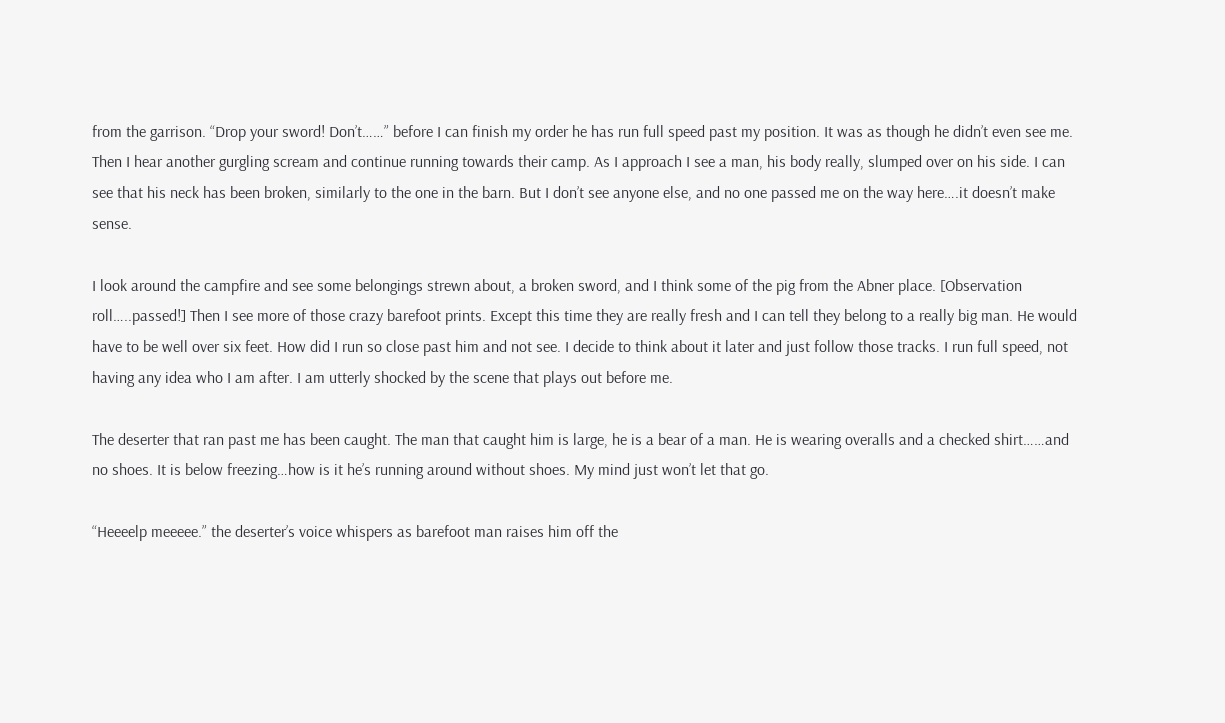from the garrison. “Drop your sword! Don’t……” before I can finish my order he has run full speed past my position. It was as though he didn’t even see me. Then I hear another gurgling scream and continue running towards their camp. As I approach I see a man, his body really, slumped over on his side. I can see that his neck has been broken, similarly to the one in the barn. But I don’t see anyone else, and no one passed me on the way here….it doesn’t make sense.

I look around the campfire and see some belongings strewn about, a broken sword, and I think some of the pig from the Abner place. [Observation roll…..passed!] Then I see more of those crazy barefoot prints. Except this time they are really fresh and I can tell they belong to a really big man. He would have to be well over six feet. How did I run so close past him and not see. I decide to think about it later and just follow those tracks. I run full speed, not having any idea who I am after. I am utterly shocked by the scene that plays out before me.

The deserter that ran past me has been caught. The man that caught him is large, he is a bear of a man. He is wearing overalls and a checked shirt……and no shoes. It is below freezing…how is it he’s running around without shoes. My mind just won’t let that go.

“Heeeelp meeeee.” the deserter’s voice whispers as barefoot man raises him off the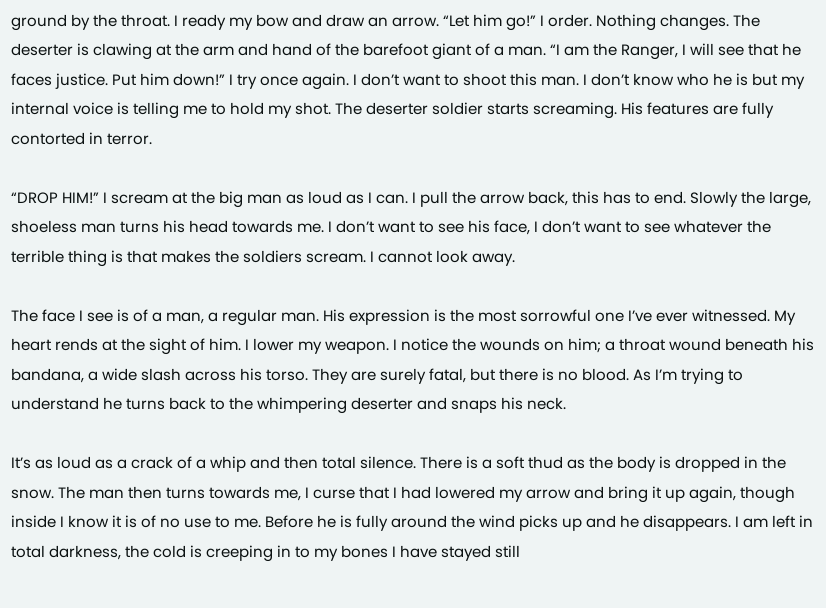ground by the throat. I ready my bow and draw an arrow. “Let him go!” I order. Nothing changes. The deserter is clawing at the arm and hand of the barefoot giant of a man. “I am the Ranger, I will see that he faces justice. Put him down!” I try once again. I don’t want to shoot this man. I don’t know who he is but my internal voice is telling me to hold my shot. The deserter soldier starts screaming. His features are fully contorted in terror.

“DROP HIM!” I scream at the big man as loud as I can. I pull the arrow back, this has to end. Slowly the large, shoeless man turns his head towards me. I don’t want to see his face, I don’t want to see whatever the terrible thing is that makes the soldiers scream. I cannot look away.

The face I see is of a man, a regular man. His expression is the most sorrowful one I’ve ever witnessed. My heart rends at the sight of him. I lower my weapon. I notice the wounds on him; a throat wound beneath his bandana, a wide slash across his torso. They are surely fatal, but there is no blood. As I’m trying to understand he turns back to the whimpering deserter and snaps his neck.

It’s as loud as a crack of a whip and then total silence. There is a soft thud as the body is dropped in the snow. The man then turns towards me, I curse that I had lowered my arrow and bring it up again, though inside I know it is of no use to me. Before he is fully around the wind picks up and he disappears. I am left in total darkness, the cold is creeping in to my bones I have stayed still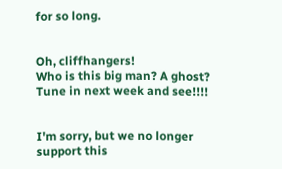for so long.


Oh, cliffhangers!
Who is this big man? A ghost?
Tune in next week and see!!!!


I'm sorry, but we no longer support this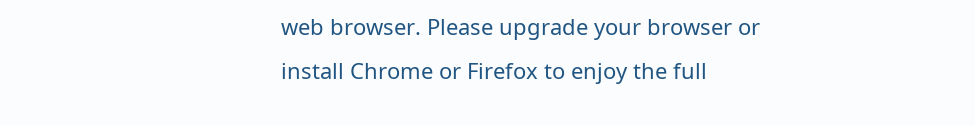web browser. Please upgrade your browser or install Chrome or Firefox to enjoy the full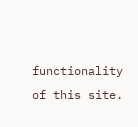functionality of this site.